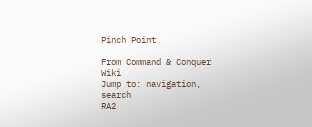Pinch Point

From Command & Conquer Wiki
Jump to: navigation, search
RA2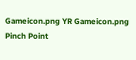Gameicon.png YR Gameicon.png
Pinch Point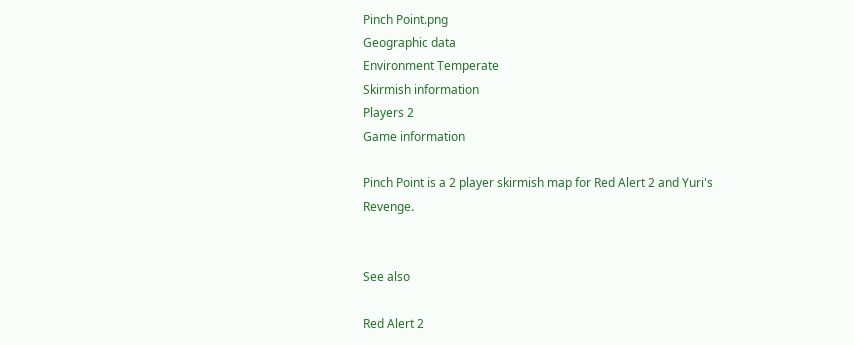Pinch Point.png
Geographic data
Environment Temperate
Skirmish information
Players 2
Game information

Pinch Point is a 2 player skirmish map for Red Alert 2 and Yuri's Revenge.


See also

Red Alert 2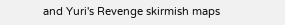and Yuri's Revenge skirmish maps